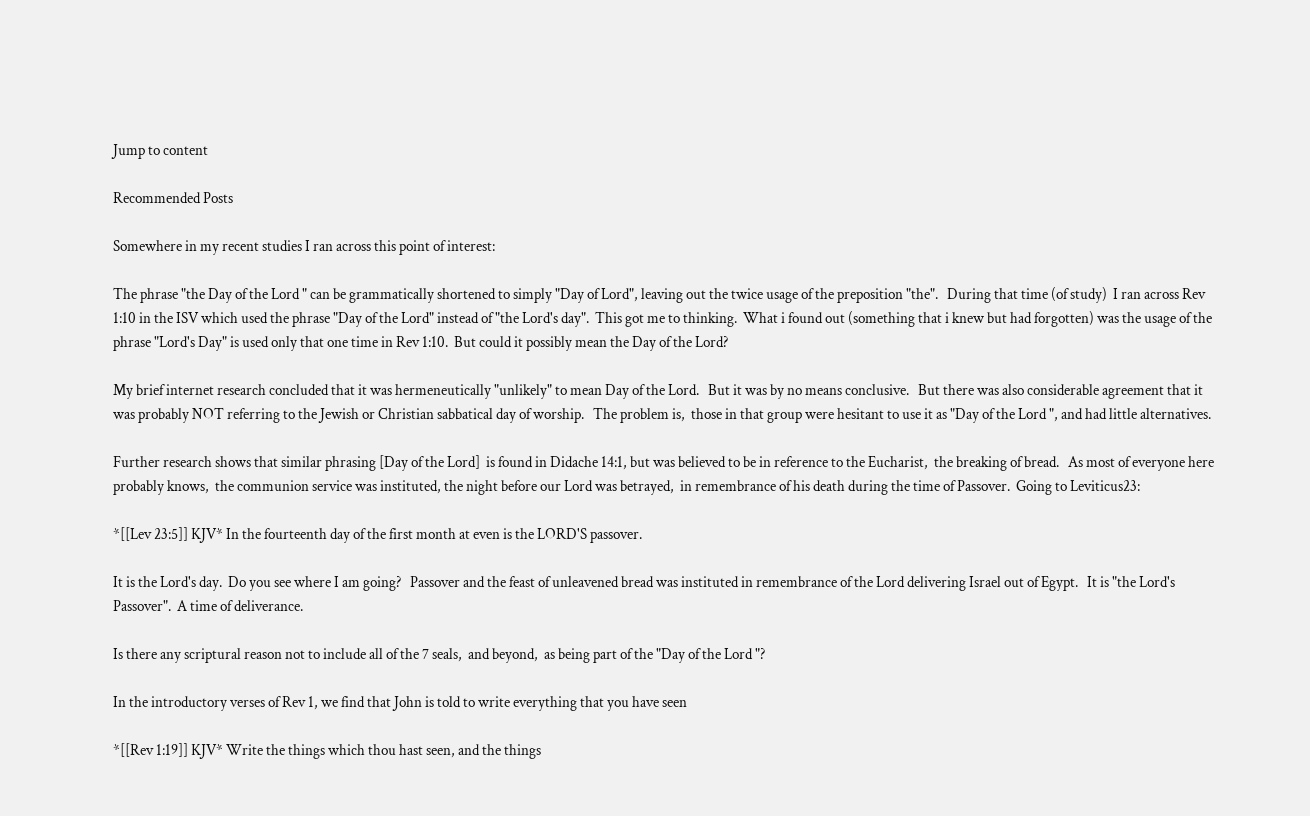Jump to content

Recommended Posts

Somewhere in my recent studies I ran across this point of interest:

The phrase "the Day of the Lord " can be grammatically shortened to simply "Day of Lord", leaving out the twice usage of the preposition "the".   During that time (of study)  I ran across Rev 1:10 in the ISV which used the phrase "Day of the Lord" instead of "the Lord's day".  This got me to thinking.  What i found out (something that i knew but had forgotten) was the usage of the phrase "Lord's Day" is used only that one time in Rev 1:10.  But could it possibly mean the Day of the Lord?

My brief internet research concluded that it was hermeneutically "unlikely" to mean Day of the Lord.   But it was by no means conclusive.   But there was also considerable agreement that it was probably NOT referring to the Jewish or Christian sabbatical day of worship.   The problem is,  those in that group were hesitant to use it as "Day of the Lord ", and had little alternatives.

Further research shows that similar phrasing [Day of the Lord]  is found in Didache 14:1, but was believed to be in reference to the Eucharist,  the breaking of bread.   As most of everyone here probably knows,  the communion service was instituted, the night before our Lord was betrayed,  in remembrance of his death during the time of Passover.  Going to Leviticus23:

*[[Lev 23:5]] KJV* In the fourteenth day of the first month at even is the LORD'S passover.

It is the Lord's day.  Do you see where I am going?   Passover and the feast of unleavened bread was instituted in remembrance of the Lord delivering Israel out of Egypt.   It is "the Lord's Passover".  A time of deliverance.

Is there any scriptural reason not to include all of the 7 seals,  and beyond,  as being part of the "Day of the Lord "?

In the introductory verses of Rev 1, we find that John is told to write everything that you have seen

*[[Rev 1:19]] KJV* Write the things which thou hast seen, and the things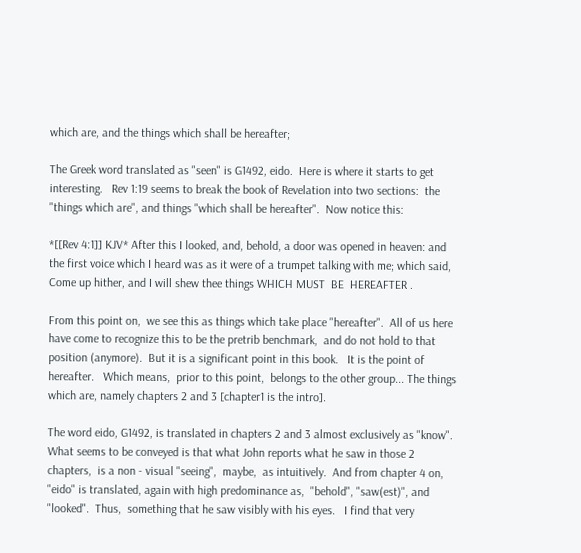which are, and the things which shall be hereafter;

The Greek word translated as "seen" is G1492, eido.  Here is where it starts to get interesting.   Rev 1:19 seems to break the book of Revelation into two sections:  the "things which are", and things "which shall be hereafter".  Now notice this:

*[[Rev 4:1]] KJV* After this I looked, and, behold, a door was opened in heaven: and the first voice which I heard was as it were of a trumpet talking with me; which said, Come up hither, and I will shew thee things WHICH MUST  BE  HEREAFTER .

From this point on,  we see this as things which take place "hereafter".  All of us here have come to recognize this to be the pretrib benchmark,  and do not hold to that position (anymore).  But it is a significant point in this book.   It is the point of hereafter.   Which means,  prior to this point,  belongs to the other group... The things which are, namely chapters 2 and 3 [chapter1 is the intro].

The word eido, G1492, is translated in chapters 2 and 3 almost exclusively as "know".  What seems to be conveyed is that what John reports what he saw in those 2 chapters,  is a non - visual "seeing",  maybe,  as intuitively.  And from chapter 4 on,  "eido" is translated, again with high predominance as,  "behold", "saw(est)", and "looked".  Thus,  something that he saw visibly with his eyes.   I find that very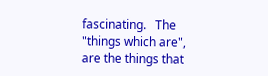fascinating.   The "things which are",   are the things that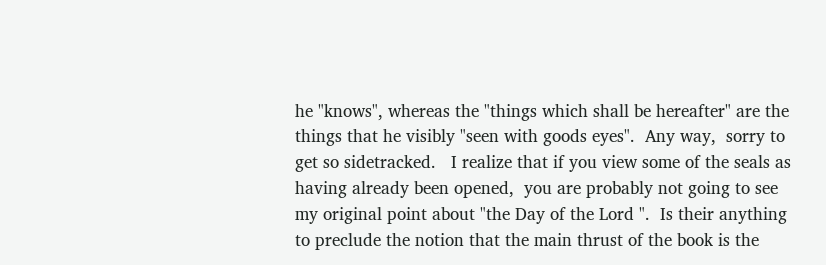he "knows", whereas the "things which shall be hereafter" are the things that he visibly "seen with goods eyes".  Any way,  sorry to get so sidetracked.   I realize that if you view some of the seals as having already been opened,  you are probably not going to see my original point about "the Day of the Lord ".  Is their anything to preclude the notion that the main thrust of the book is the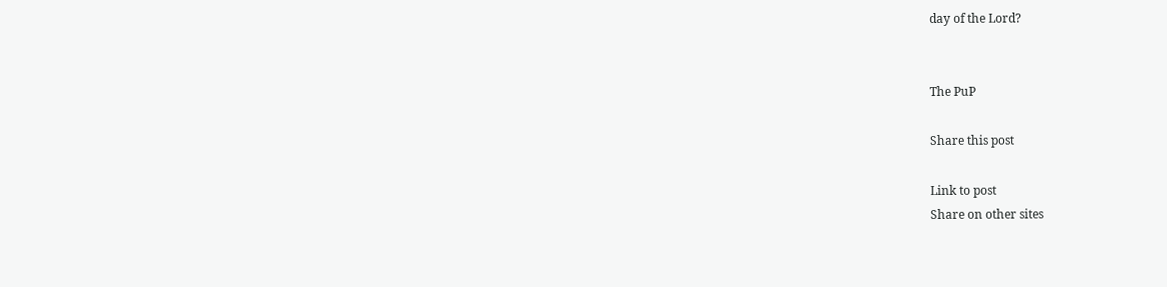day of the Lord?


The PuP

Share this post

Link to post
Share on other sites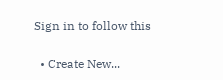Sign in to follow this

  • Create New...